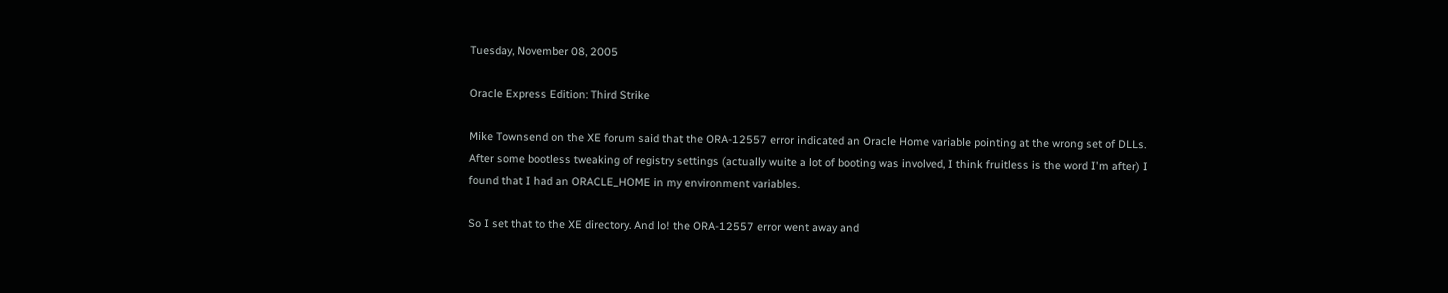Tuesday, November 08, 2005

Oracle Express Edition: Third Strike

Mike Townsend on the XE forum said that the ORA-12557 error indicated an Oracle Home variable pointing at the wrong set of DLLs. After some bootless tweaking of registry settings (actually wuite a lot of booting was involved, I think fruitless is the word I'm after) I found that I had an ORACLE_HOME in my environment variables.

So I set that to the XE directory. And lo! the ORA-12557 error went away and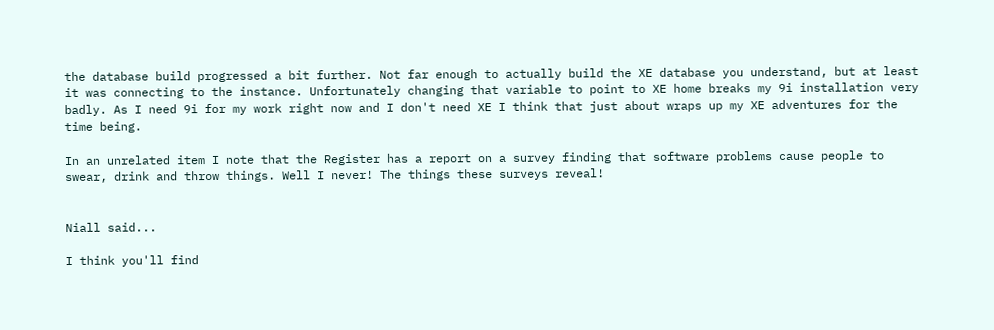the database build progressed a bit further. Not far enough to actually build the XE database you understand, but at least it was connecting to the instance. Unfortunately changing that variable to point to XE home breaks my 9i installation very badly. As I need 9i for my work right now and I don't need XE I think that just about wraps up my XE adventures for the time being.

In an unrelated item I note that the Register has a report on a survey finding that software problems cause people to swear, drink and throw things. Well I never! The things these surveys reveal!


Niall said...

I think you'll find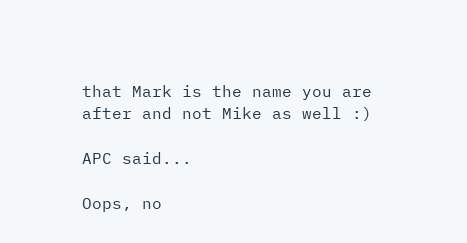that Mark is the name you are after and not Mike as well :)

APC said...

Oops, no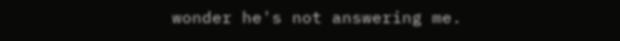wonder he's not answering me.